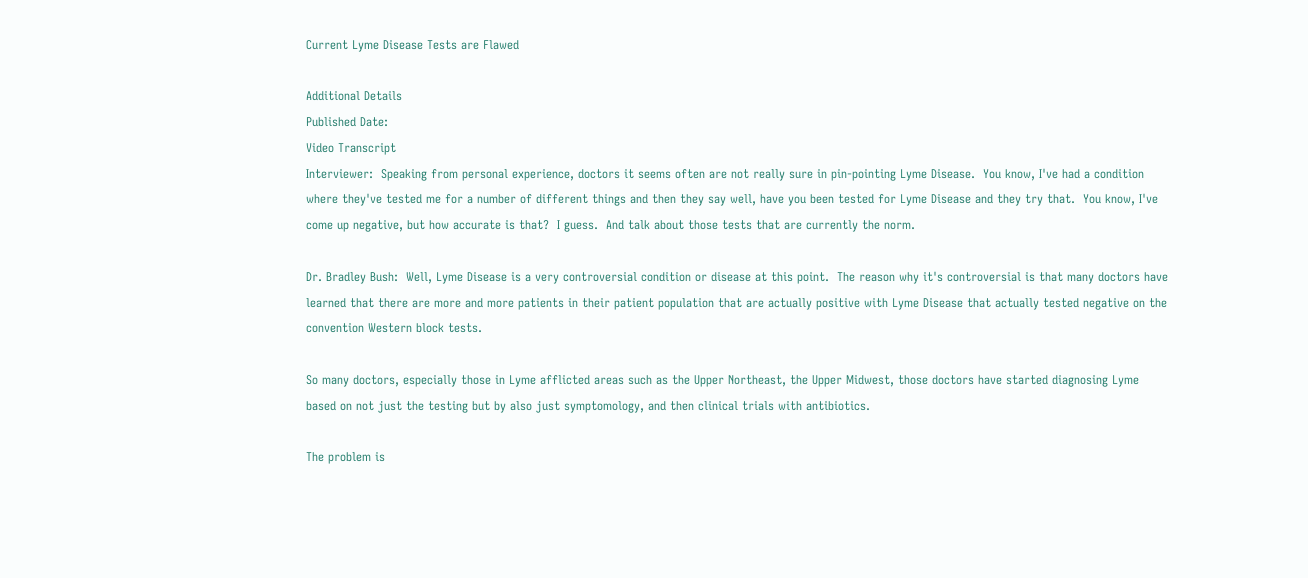Current Lyme Disease Tests are Flawed

Additional Details
Published Date:
Video Transcript
Interviewer:  Speaking from personal experience, doctors it seems often are not really sure in pin-pointing Lyme Disease.  You know, I've had a condition where they've tested me for a number of different things and then they say well, have you been tested for Lyme Disease and they try that.  You know, I've come up negative, but how accurate is that?  I guess.  And talk about those tests that are currently the norm.

Dr. Bradley Bush:  Well, Lyme Disease is a very controversial condition or disease at this point.  The reason why it's controversial is that many doctors have learned that there are more and more patients in their patient population that are actually positive with Lyme Disease that actually tested negative on the convention Western block tests.

So many doctors, especially those in Lyme afflicted areas such as the Upper Northeast, the Upper Midwest, those doctors have started diagnosing Lyme based on not just the testing but by also just symptomology, and then clinical trials with antibiotics.

The problem is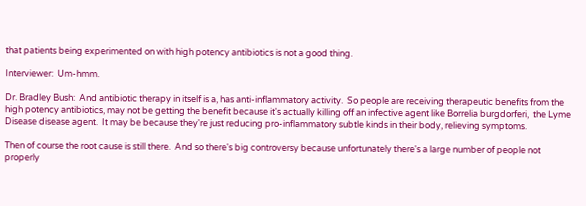that patients being experimented on with high potency antibiotics is not a good thing.

Interviewer:  Um-hmm.

Dr. Bradley Bush:  And antibiotic therapy in itself is a, has anti-inflammatory activity.  So people are receiving therapeutic benefits from the high potency antibiotics, may not be getting the benefit because it's actually killing off an infective agent like Borrelia burgdorferi,  the Lyme Disease disease agent.  It may be because they're just reducing pro-inflammatory subtle kinds in their body, relieving symptoms.

Then of course the root cause is still there.  And so there's big controversy because unfortunately there's a large number of people not properly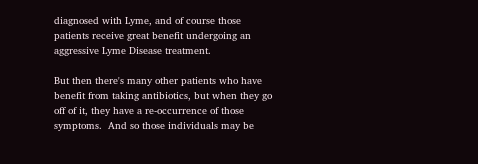diagnosed with Lyme, and of course those patients receive great benefit undergoing an aggressive Lyme Disease treatment.

But then there's many other patients who have benefit from taking antibiotics, but when they go off of it, they have a re-occurrence of those symptoms.  And so those individuals may be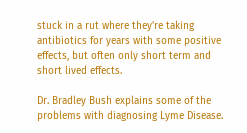stuck in a rut where they're taking antibiotics for years with some positive effects, but often only short term and short lived effects.

Dr. Bradley Bush explains some of the problems with diagnosing Lyme Disease.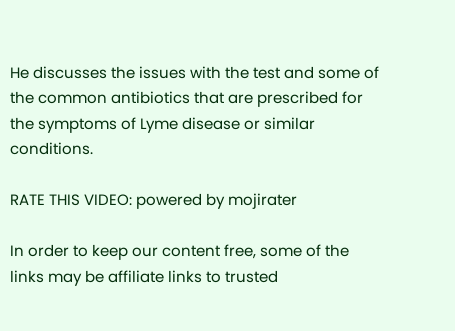He discusses the issues with the test and some of the common antibiotics that are prescribed for the symptoms of Lyme disease or similar conditions.

RATE THIS VIDEO: powered by mojirater

In order to keep our content free, some of the links may be affiliate links to trusted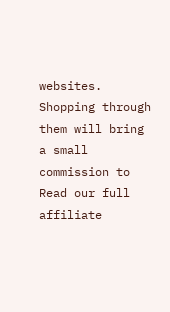websites. Shopping through them will bring a small commission to Read our full affiliate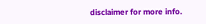disclaimer for more info.